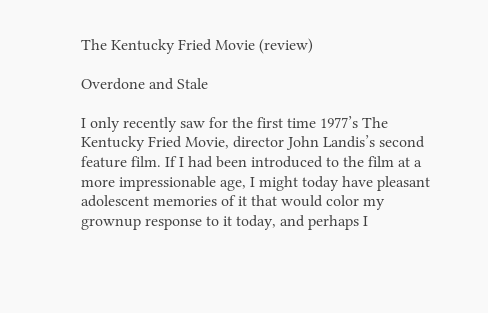The Kentucky Fried Movie (review)

Overdone and Stale

I only recently saw for the first time 1977’s The Kentucky Fried Movie, director John Landis’s second feature film. If I had been introduced to the film at a more impressionable age, I might today have pleasant adolescent memories of it that would color my grownup response to it today, and perhaps I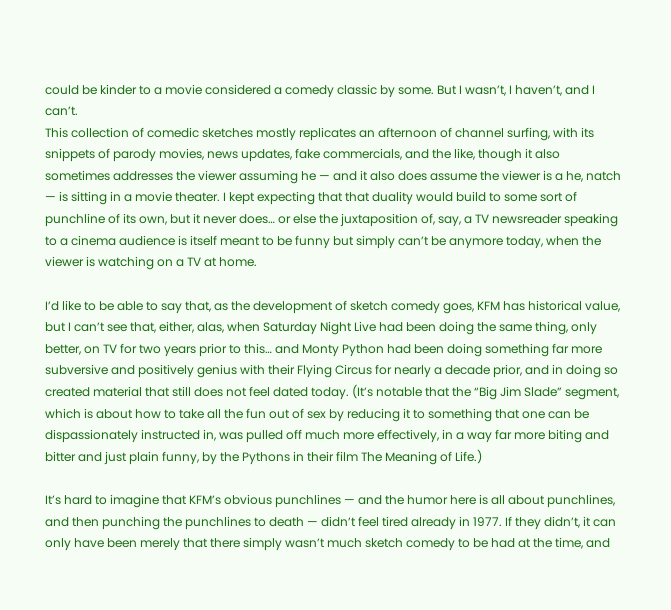could be kinder to a movie considered a comedy classic by some. But I wasn’t, I haven’t, and I can’t.
This collection of comedic sketches mostly replicates an afternoon of channel surfing, with its snippets of parody movies, news updates, fake commercials, and the like, though it also sometimes addresses the viewer assuming he — and it also does assume the viewer is a he, natch — is sitting in a movie theater. I kept expecting that that duality would build to some sort of punchline of its own, but it never does… or else the juxtaposition of, say, a TV newsreader speaking to a cinema audience is itself meant to be funny but simply can’t be anymore today, when the viewer is watching on a TV at home.

I’d like to be able to say that, as the development of sketch comedy goes, KFM has historical value, but I can’t see that, either, alas, when Saturday Night Live had been doing the same thing, only better, on TV for two years prior to this… and Monty Python had been doing something far more subversive and positively genius with their Flying Circus for nearly a decade prior, and in doing so created material that still does not feel dated today. (It’s notable that the “Big Jim Slade” segment, which is about how to take all the fun out of sex by reducing it to something that one can be dispassionately instructed in, was pulled off much more effectively, in a way far more biting and bitter and just plain funny, by the Pythons in their film The Meaning of Life.)

It’s hard to imagine that KFM’s obvious punchlines — and the humor here is all about punchlines, and then punching the punchlines to death — didn’t feel tired already in 1977. If they didn’t, it can only have been merely that there simply wasn’t much sketch comedy to be had at the time, and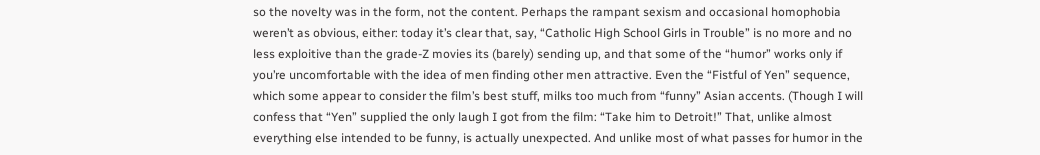so the novelty was in the form, not the content. Perhaps the rampant sexism and occasional homophobia weren’t as obvious, either: today it’s clear that, say, “Catholic High School Girls in Trouble” is no more and no less exploitive than the grade-Z movies its (barely) sending up, and that some of the “humor” works only if you’re uncomfortable with the idea of men finding other men attractive. Even the “Fistful of Yen” sequence, which some appear to consider the film’s best stuff, milks too much from “funny” Asian accents. (Though I will confess that “Yen” supplied the only laugh I got from the film: “Take him to Detroit!” That, unlike almost everything else intended to be funny, is actually unexpected. And unlike most of what passes for humor in the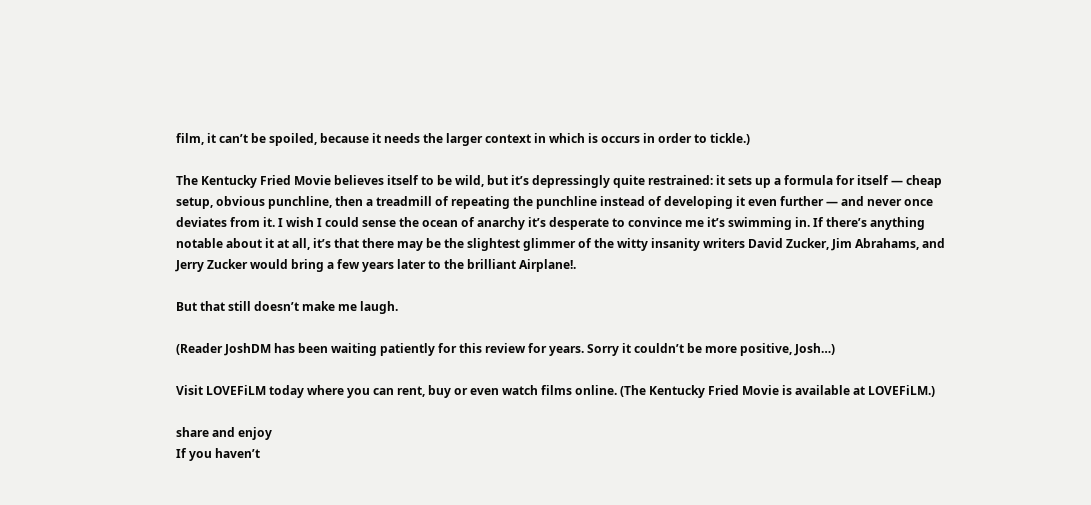film, it can’t be spoiled, because it needs the larger context in which is occurs in order to tickle.)

The Kentucky Fried Movie believes itself to be wild, but it’s depressingly quite restrained: it sets up a formula for itself — cheap setup, obvious punchline, then a treadmill of repeating the punchline instead of developing it even further — and never once deviates from it. I wish I could sense the ocean of anarchy it’s desperate to convince me it’s swimming in. If there’s anything notable about it at all, it’s that there may be the slightest glimmer of the witty insanity writers David Zucker, Jim Abrahams, and Jerry Zucker would bring a few years later to the brilliant Airplane!.

But that still doesn’t make me laugh.

(Reader JoshDM has been waiting patiently for this review for years. Sorry it couldn’t be more positive, Josh…)

Visit LOVEFiLM today where you can rent, buy or even watch films online. (The Kentucky Fried Movie is available at LOVEFiLM.)

share and enjoy
If you haven’t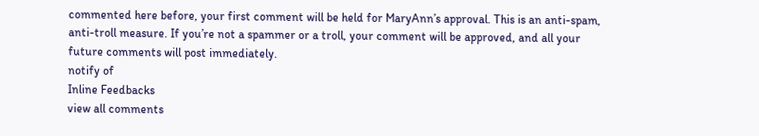commented here before, your first comment will be held for MaryAnn’s approval. This is an anti-spam, anti-troll measure. If you’re not a spammer or a troll, your comment will be approved, and all your future comments will post immediately.
notify of
Inline Feedbacks
view all comments